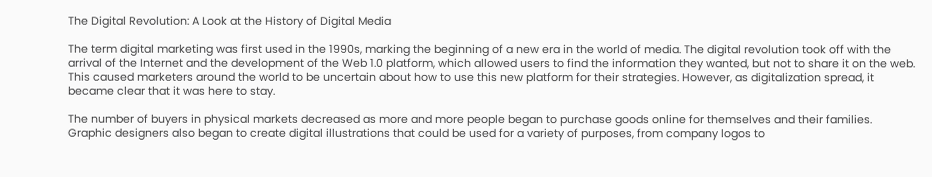The Digital Revolution: A Look at the History of Digital Media

The term digital marketing was first used in the 1990s, marking the beginning of a new era in the world of media. The digital revolution took off with the arrival of the Internet and the development of the Web 1.0 platform, which allowed users to find the information they wanted, but not to share it on the web. This caused marketers around the world to be uncertain about how to use this new platform for their strategies. However, as digitalization spread, it became clear that it was here to stay.

The number of buyers in physical markets decreased as more and more people began to purchase goods online for themselves and their families. Graphic designers also began to create digital illustrations that could be used for a variety of purposes, from company logos to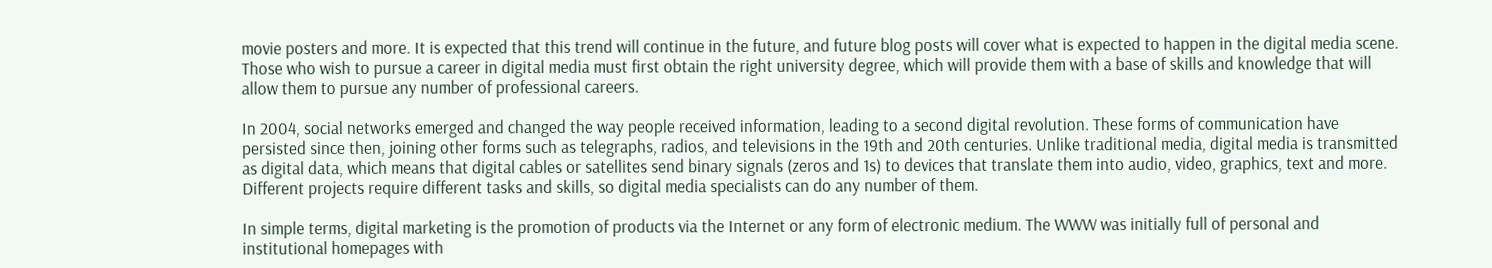movie posters and more. It is expected that this trend will continue in the future, and future blog posts will cover what is expected to happen in the digital media scene. Those who wish to pursue a career in digital media must first obtain the right university degree, which will provide them with a base of skills and knowledge that will allow them to pursue any number of professional careers.

In 2004, social networks emerged and changed the way people received information, leading to a second digital revolution. These forms of communication have persisted since then, joining other forms such as telegraphs, radios, and televisions in the 19th and 20th centuries. Unlike traditional media, digital media is transmitted as digital data, which means that digital cables or satellites send binary signals (zeros and 1s) to devices that translate them into audio, video, graphics, text and more. Different projects require different tasks and skills, so digital media specialists can do any number of them.

In simple terms, digital marketing is the promotion of products via the Internet or any form of electronic medium. The WWW was initially full of personal and institutional homepages with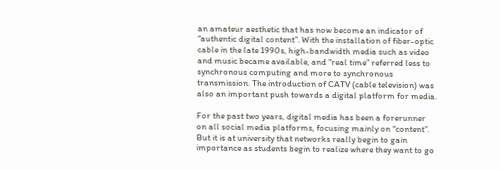an amateur aesthetic that has now become an indicator of “authentic digital content”. With the installation of fiber-optic cable in the late 1990s, high-bandwidth media such as video and music became available, and “real time” referred less to synchronous computing and more to synchronous transmission. The introduction of CATV (cable television) was also an important push towards a digital platform for media.

For the past two years, digital media has been a forerunner on all social media platforms, focusing mainly on “content”. But it is at university that networks really begin to gain importance as students begin to realize where they want to go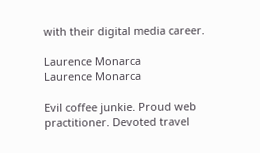with their digital media career.

Laurence Monarca
Laurence Monarca

Evil coffee junkie. Proud web practitioner. Devoted travel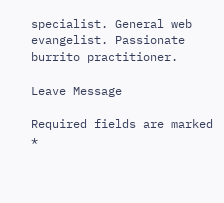specialist. General web evangelist. Passionate burrito practitioner.

Leave Message

Required fields are marked *